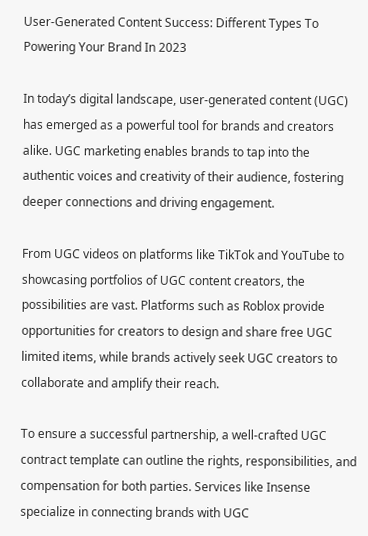User-Generated Content Success: Different Types To Powering Your Brand In 2023

In today’s digital landscape, user-generated content (UGC) has emerged as a powerful tool for brands and creators alike. UGC marketing enables brands to tap into the authentic voices and creativity of their audience, fostering deeper connections and driving engagement.

From UGC videos on platforms like TikTok and YouTube to showcasing portfolios of UGC content creators, the possibilities are vast. Platforms such as Roblox provide opportunities for creators to design and share free UGC limited items, while brands actively seek UGC creators to collaborate and amplify their reach.

To ensure a successful partnership, a well-crafted UGC contract template can outline the rights, responsibilities, and compensation for both parties. Services like Insense specialize in connecting brands with UGC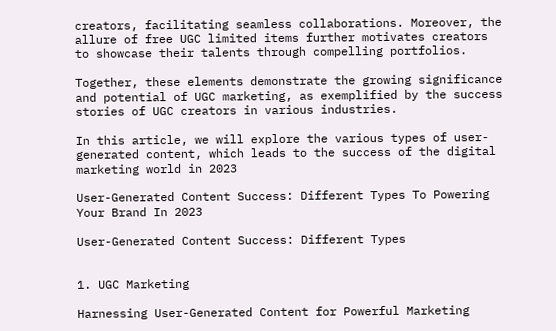creators, facilitating seamless collaborations. Moreover, the allure of free UGC limited items further motivates creators to showcase their talents through compelling portfolios.

Together, these elements demonstrate the growing significance and potential of UGC marketing, as exemplified by the success stories of UGC creators in various industries.

In this article, we will explore the various types of user-generated content, which leads to the success of the digital marketing world in 2023

User-Generated Content Success: Different Types To Powering Your Brand In 2023

User-Generated Content Success: Different Types


1. UGC Marketing

Harnessing User-Generated Content for Powerful Marketing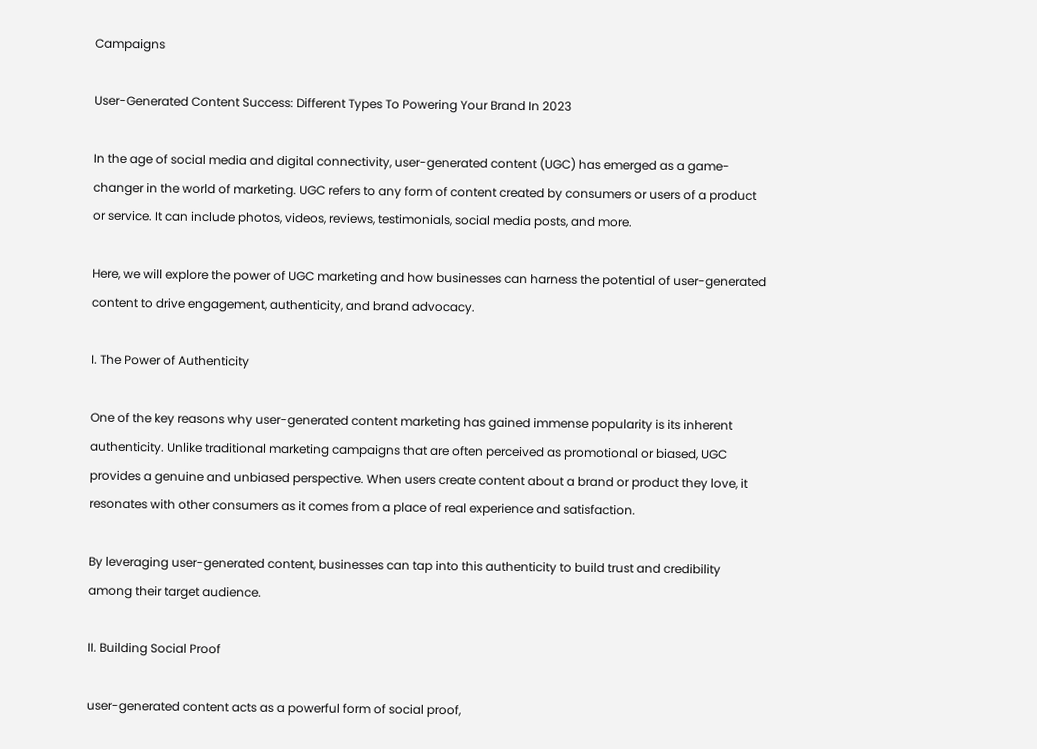Campaigns

User-Generated Content Success: Different Types To Powering Your Brand In 2023

In the age of social media and digital connectivity, user-generated content (UGC) has emerged as a game-changer in the world of marketing. UGC refers to any form of content created by consumers or users of a product or service. It can include photos, videos, reviews, testimonials, social media posts, and more.

Here, we will explore the power of UGC marketing and how businesses can harness the potential of user-generated content to drive engagement, authenticity, and brand advocacy.

I. The Power of Authenticity

One of the key reasons why user-generated content marketing has gained immense popularity is its inherent authenticity. Unlike traditional marketing campaigns that are often perceived as promotional or biased, UGC provides a genuine and unbiased perspective. When users create content about a brand or product they love, it resonates with other consumers as it comes from a place of real experience and satisfaction.

By leveraging user-generated content, businesses can tap into this authenticity to build trust and credibility among their target audience.

II. Building Social Proof

user-generated content acts as a powerful form of social proof,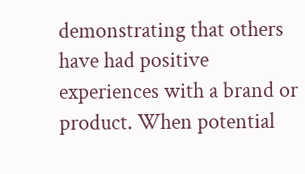demonstrating that others have had positive experiences with a brand or product. When potential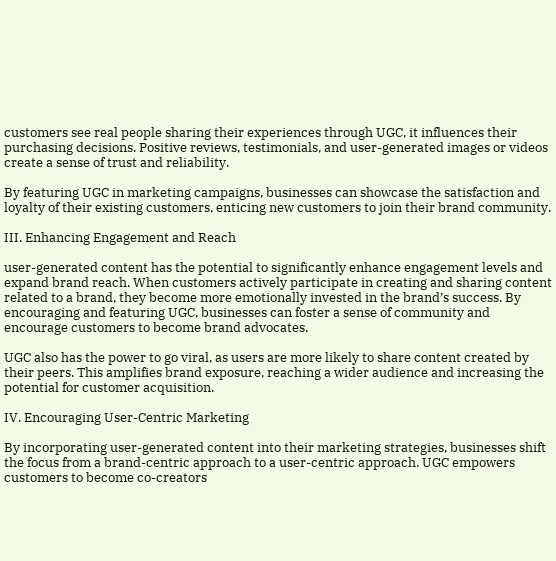customers see real people sharing their experiences through UGC, it influences their purchasing decisions. Positive reviews, testimonials, and user-generated images or videos create a sense of trust and reliability.

By featuring UGC in marketing campaigns, businesses can showcase the satisfaction and loyalty of their existing customers, enticing new customers to join their brand community.

III. Enhancing Engagement and Reach

user-generated content has the potential to significantly enhance engagement levels and expand brand reach. When customers actively participate in creating and sharing content related to a brand, they become more emotionally invested in the brand’s success. By encouraging and featuring UGC, businesses can foster a sense of community and encourage customers to become brand advocates.

UGC also has the power to go viral, as users are more likely to share content created by their peers. This amplifies brand exposure, reaching a wider audience and increasing the potential for customer acquisition.

IV. Encouraging User-Centric Marketing

By incorporating user-generated content into their marketing strategies, businesses shift the focus from a brand-centric approach to a user-centric approach. UGC empowers customers to become co-creators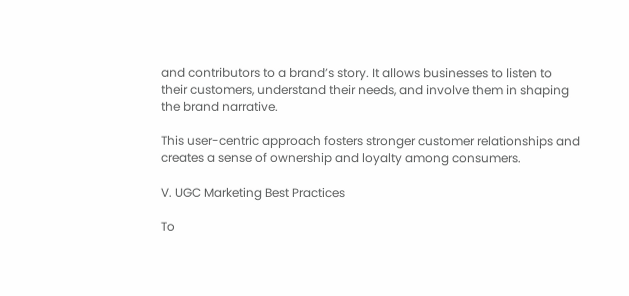and contributors to a brand’s story. It allows businesses to listen to their customers, understand their needs, and involve them in shaping the brand narrative.

This user-centric approach fosters stronger customer relationships and creates a sense of ownership and loyalty among consumers.

V. UGC Marketing Best Practices

To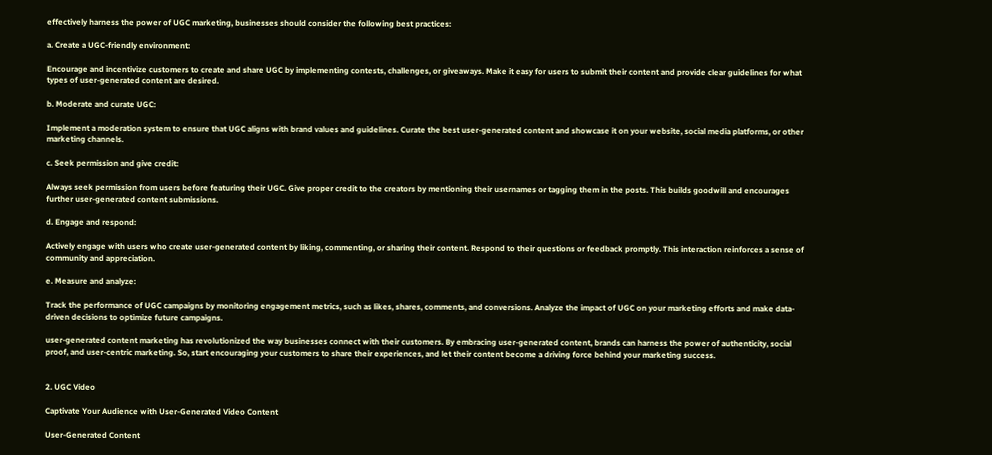effectively harness the power of UGC marketing, businesses should consider the following best practices:

a. Create a UGC-friendly environment:

Encourage and incentivize customers to create and share UGC by implementing contests, challenges, or giveaways. Make it easy for users to submit their content and provide clear guidelines for what types of user-generated content are desired.

b. Moderate and curate UGC:

Implement a moderation system to ensure that UGC aligns with brand values and guidelines. Curate the best user-generated content and showcase it on your website, social media platforms, or other marketing channels.

c. Seek permission and give credit:

Always seek permission from users before featuring their UGC. Give proper credit to the creators by mentioning their usernames or tagging them in the posts. This builds goodwill and encourages further user-generated content submissions.

d. Engage and respond:

Actively engage with users who create user-generated content by liking, commenting, or sharing their content. Respond to their questions or feedback promptly. This interaction reinforces a sense of community and appreciation.

e. Measure and analyze:

Track the performance of UGC campaigns by monitoring engagement metrics, such as likes, shares, comments, and conversions. Analyze the impact of UGC on your marketing efforts and make data-driven decisions to optimize future campaigns.

user-generated content marketing has revolutionized the way businesses connect with their customers. By embracing user-generated content, brands can harness the power of authenticity, social proof, and user-centric marketing. So, start encouraging your customers to share their experiences, and let their content become a driving force behind your marketing success.


2. UGC Video

Captivate Your Audience with User-Generated Video Content

User-Generated Content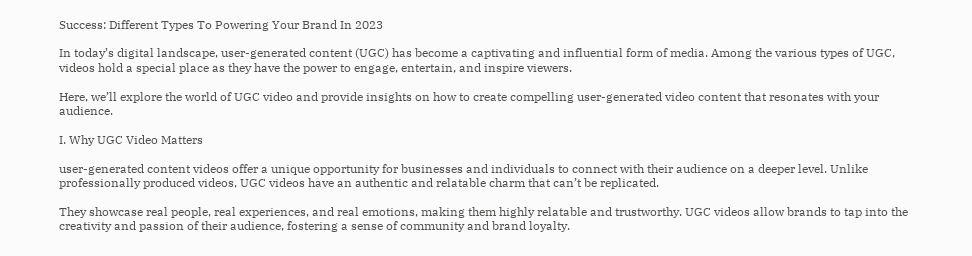Success: Different Types To Powering Your Brand In 2023

In today’s digital landscape, user-generated content (UGC) has become a captivating and influential form of media. Among the various types of UGC, videos hold a special place as they have the power to engage, entertain, and inspire viewers.

Here, we’ll explore the world of UGC video and provide insights on how to create compelling user-generated video content that resonates with your audience.

I. Why UGC Video Matters

user-generated content videos offer a unique opportunity for businesses and individuals to connect with their audience on a deeper level. Unlike professionally produced videos, UGC videos have an authentic and relatable charm that can’t be replicated.

They showcase real people, real experiences, and real emotions, making them highly relatable and trustworthy. UGC videos allow brands to tap into the creativity and passion of their audience, fostering a sense of community and brand loyalty.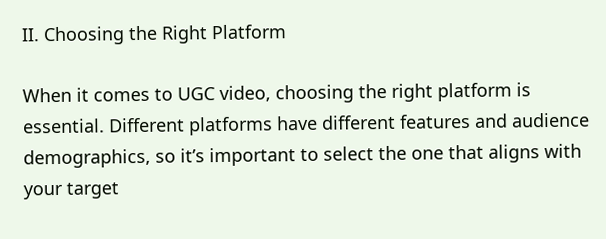II. Choosing the Right Platform

When it comes to UGC video, choosing the right platform is essential. Different platforms have different features and audience demographics, so it’s important to select the one that aligns with your target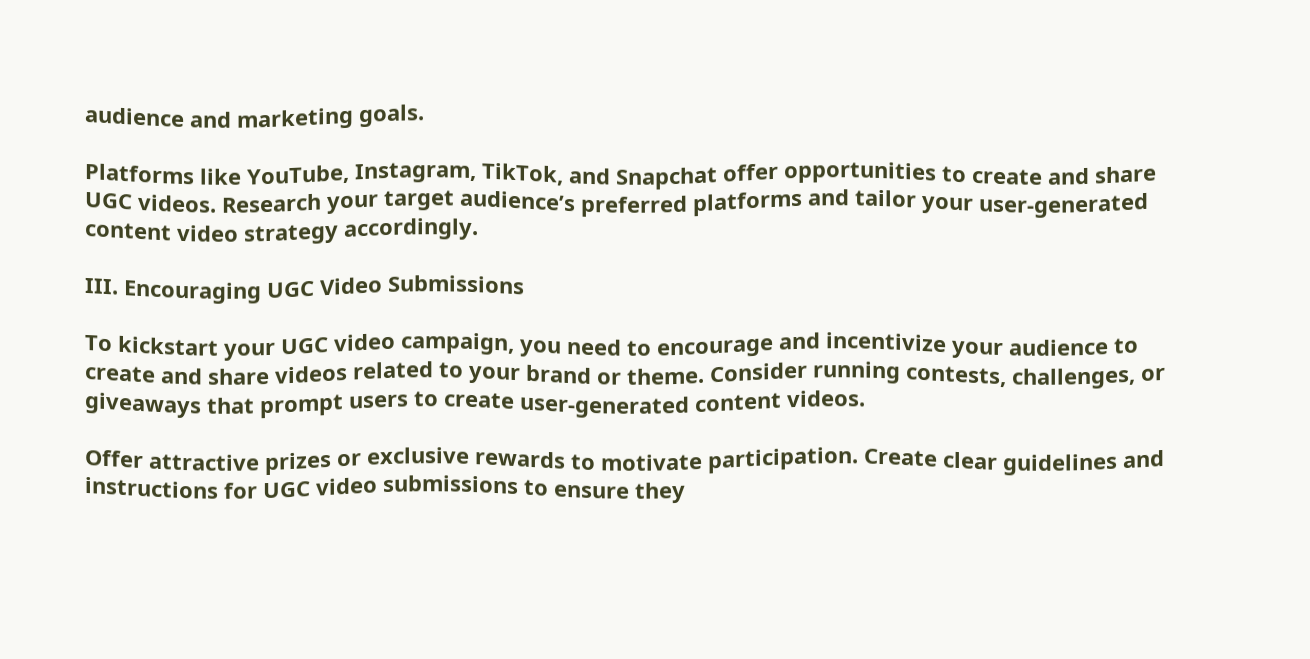audience and marketing goals.

Platforms like YouTube, Instagram, TikTok, and Snapchat offer opportunities to create and share UGC videos. Research your target audience’s preferred platforms and tailor your user-generated content video strategy accordingly.

III. Encouraging UGC Video Submissions

To kickstart your UGC video campaign, you need to encourage and incentivize your audience to create and share videos related to your brand or theme. Consider running contests, challenges, or giveaways that prompt users to create user-generated content videos.

Offer attractive prizes or exclusive rewards to motivate participation. Create clear guidelines and instructions for UGC video submissions to ensure they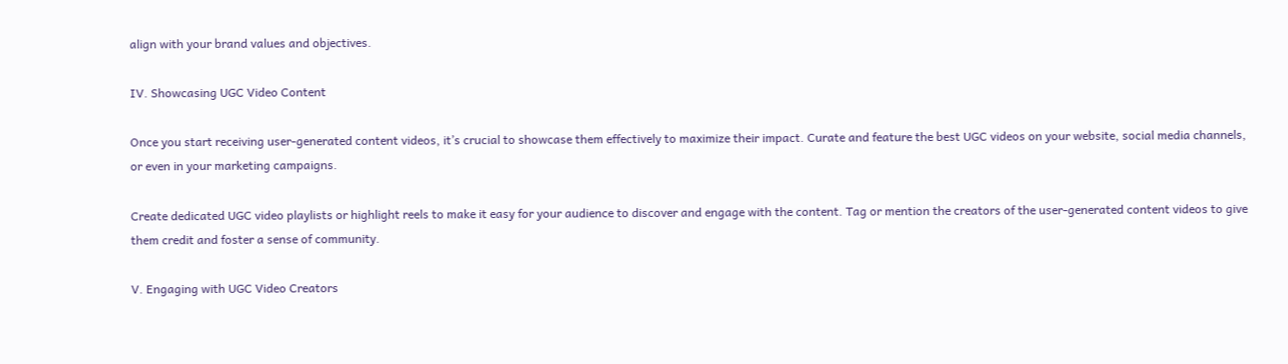align with your brand values and objectives.

IV. Showcasing UGC Video Content

Once you start receiving user-generated content videos, it’s crucial to showcase them effectively to maximize their impact. Curate and feature the best UGC videos on your website, social media channels, or even in your marketing campaigns.

Create dedicated UGC video playlists or highlight reels to make it easy for your audience to discover and engage with the content. Tag or mention the creators of the user-generated content videos to give them credit and foster a sense of community.

V. Engaging with UGC Video Creators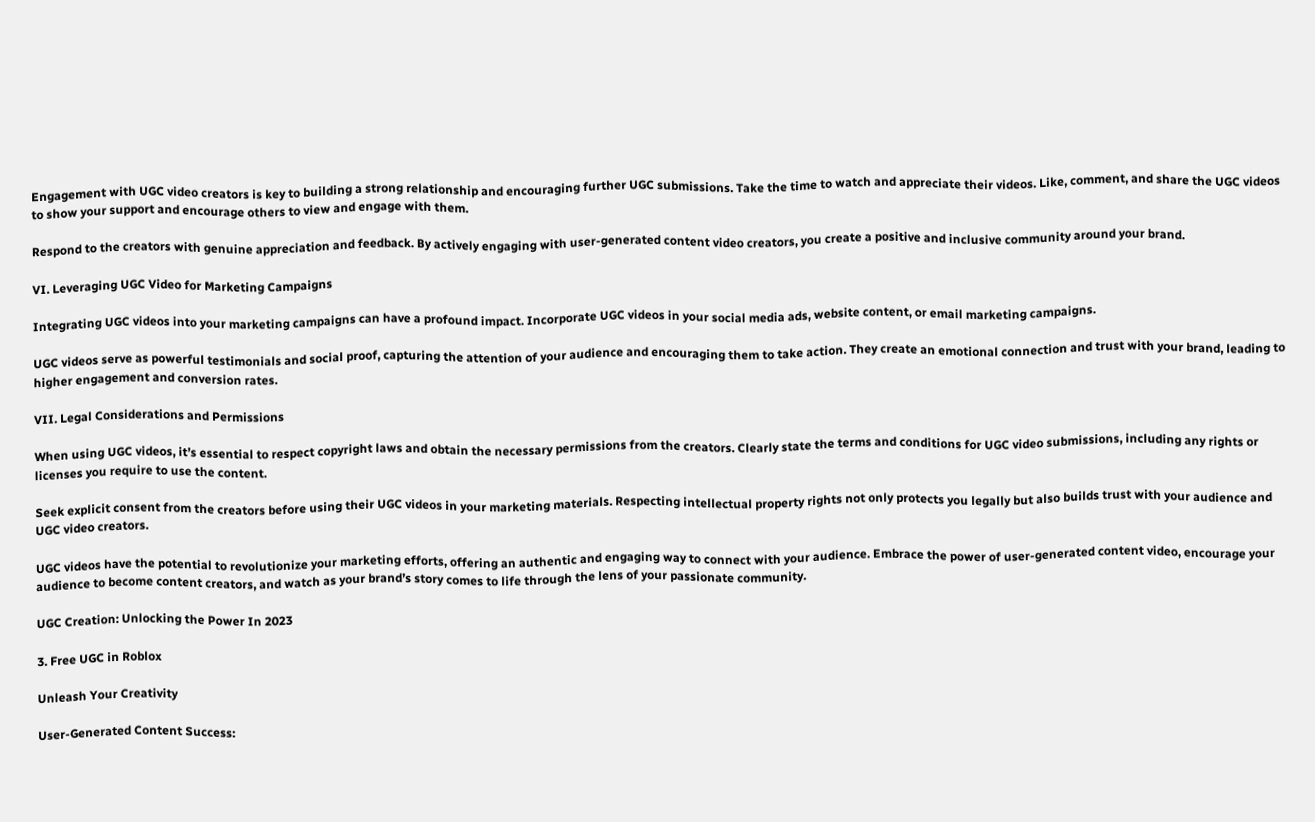Engagement with UGC video creators is key to building a strong relationship and encouraging further UGC submissions. Take the time to watch and appreciate their videos. Like, comment, and share the UGC videos to show your support and encourage others to view and engage with them.

Respond to the creators with genuine appreciation and feedback. By actively engaging with user-generated content video creators, you create a positive and inclusive community around your brand.

VI. Leveraging UGC Video for Marketing Campaigns

Integrating UGC videos into your marketing campaigns can have a profound impact. Incorporate UGC videos in your social media ads, website content, or email marketing campaigns.

UGC videos serve as powerful testimonials and social proof, capturing the attention of your audience and encouraging them to take action. They create an emotional connection and trust with your brand, leading to higher engagement and conversion rates.

VII. Legal Considerations and Permissions

When using UGC videos, it’s essential to respect copyright laws and obtain the necessary permissions from the creators. Clearly state the terms and conditions for UGC video submissions, including any rights or licenses you require to use the content.

Seek explicit consent from the creators before using their UGC videos in your marketing materials. Respecting intellectual property rights not only protects you legally but also builds trust with your audience and UGC video creators.

UGC videos have the potential to revolutionize your marketing efforts, offering an authentic and engaging way to connect with your audience. Embrace the power of user-generated content video, encourage your audience to become content creators, and watch as your brand’s story comes to life through the lens of your passionate community.

UGC Creation: Unlocking the Power In 2023

3. Free UGC in Roblox

Unleash Your Creativity

User-Generated Content Success: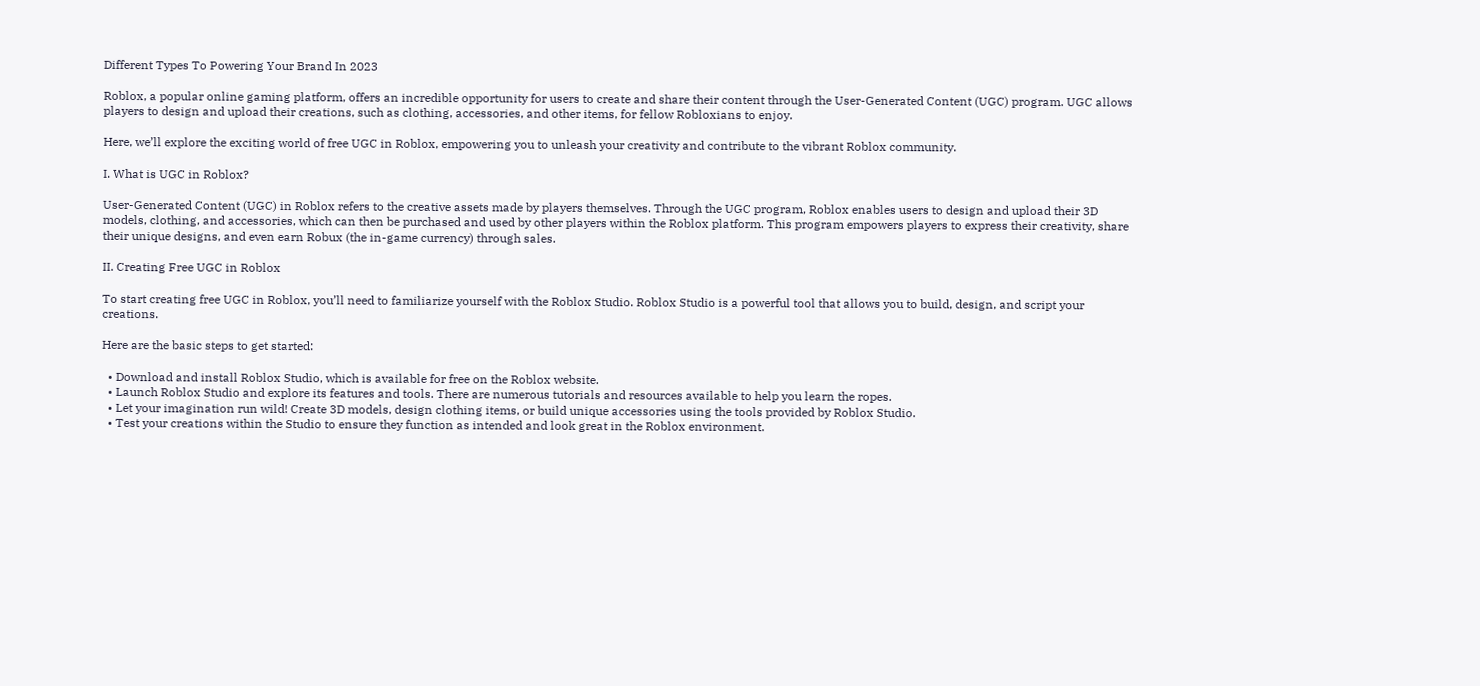Different Types To Powering Your Brand In 2023

Roblox, a popular online gaming platform, offers an incredible opportunity for users to create and share their content through the User-Generated Content (UGC) program. UGC allows players to design and upload their creations, such as clothing, accessories, and other items, for fellow Robloxians to enjoy.

Here, we’ll explore the exciting world of free UGC in Roblox, empowering you to unleash your creativity and contribute to the vibrant Roblox community.

I. What is UGC in Roblox?

User-Generated Content (UGC) in Roblox refers to the creative assets made by players themselves. Through the UGC program, Roblox enables users to design and upload their 3D models, clothing, and accessories, which can then be purchased and used by other players within the Roblox platform. This program empowers players to express their creativity, share their unique designs, and even earn Robux (the in-game currency) through sales.

II. Creating Free UGC in Roblox

To start creating free UGC in Roblox, you’ll need to familiarize yourself with the Roblox Studio. Roblox Studio is a powerful tool that allows you to build, design, and script your creations.

Here are the basic steps to get started:

  • Download and install Roblox Studio, which is available for free on the Roblox website.
  • Launch Roblox Studio and explore its features and tools. There are numerous tutorials and resources available to help you learn the ropes.
  • Let your imagination run wild! Create 3D models, design clothing items, or build unique accessories using the tools provided by Roblox Studio.
  • Test your creations within the Studio to ensure they function as intended and look great in the Roblox environment.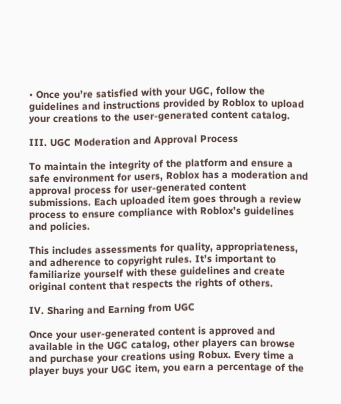• Once you’re satisfied with your UGC, follow the guidelines and instructions provided by Roblox to upload your creations to the user-generated content catalog.

III. UGC Moderation and Approval Process

To maintain the integrity of the platform and ensure a safe environment for users, Roblox has a moderation and approval process for user-generated content submissions. Each uploaded item goes through a review process to ensure compliance with Roblox’s guidelines and policies.

This includes assessments for quality, appropriateness, and adherence to copyright rules. It’s important to familiarize yourself with these guidelines and create original content that respects the rights of others.

IV. Sharing and Earning from UGC

Once your user-generated content is approved and available in the UGC catalog, other players can browse and purchase your creations using Robux. Every time a player buys your UGC item, you earn a percentage of the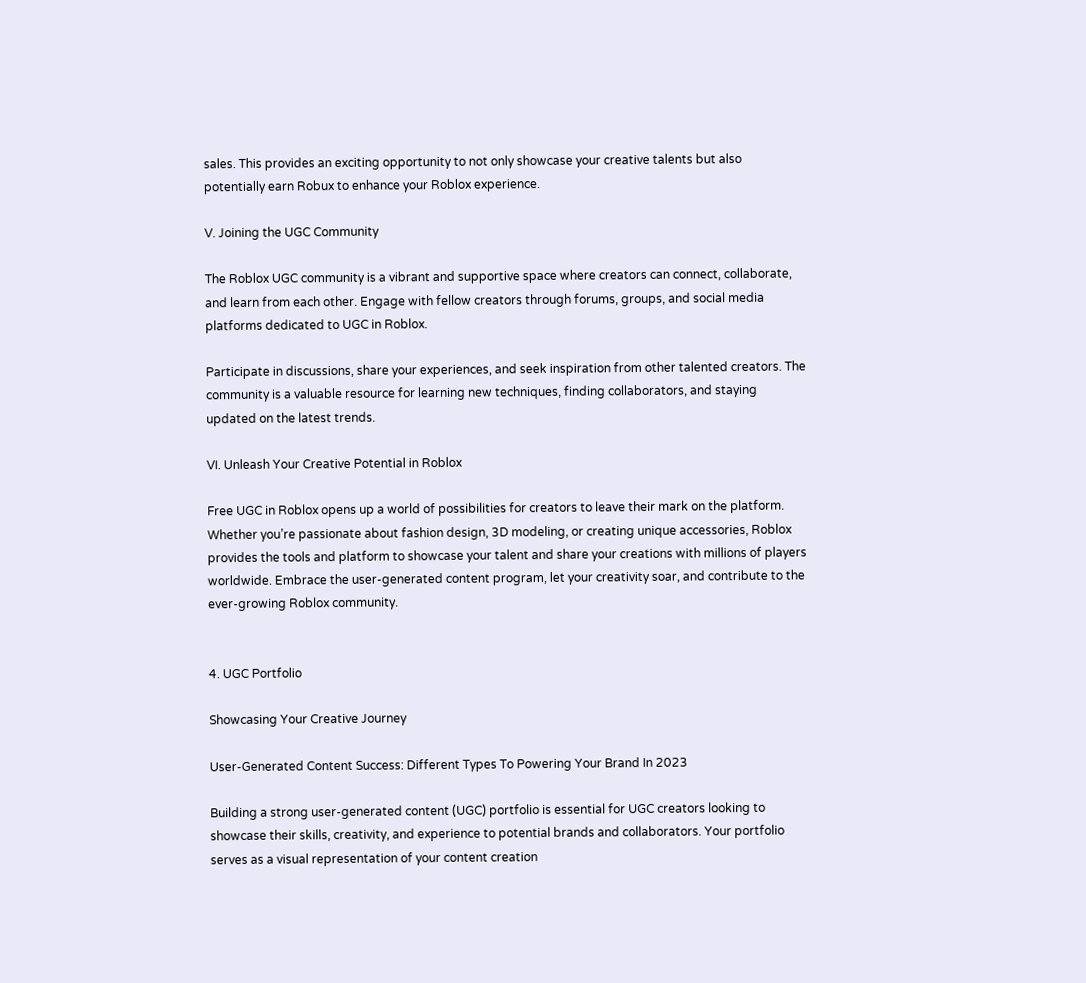sales. This provides an exciting opportunity to not only showcase your creative talents but also potentially earn Robux to enhance your Roblox experience.

V. Joining the UGC Community

The Roblox UGC community is a vibrant and supportive space where creators can connect, collaborate, and learn from each other. Engage with fellow creators through forums, groups, and social media platforms dedicated to UGC in Roblox.

Participate in discussions, share your experiences, and seek inspiration from other talented creators. The community is a valuable resource for learning new techniques, finding collaborators, and staying updated on the latest trends.

VI. Unleash Your Creative Potential in Roblox

Free UGC in Roblox opens up a world of possibilities for creators to leave their mark on the platform. Whether you’re passionate about fashion design, 3D modeling, or creating unique accessories, Roblox provides the tools and platform to showcase your talent and share your creations with millions of players worldwide. Embrace the user-generated content program, let your creativity soar, and contribute to the ever-growing Roblox community.


4. UGC Portfolio

Showcasing Your Creative Journey

User-Generated Content Success: Different Types To Powering Your Brand In 2023

Building a strong user-generated content (UGC) portfolio is essential for UGC creators looking to showcase their skills, creativity, and experience to potential brands and collaborators. Your portfolio serves as a visual representation of your content creation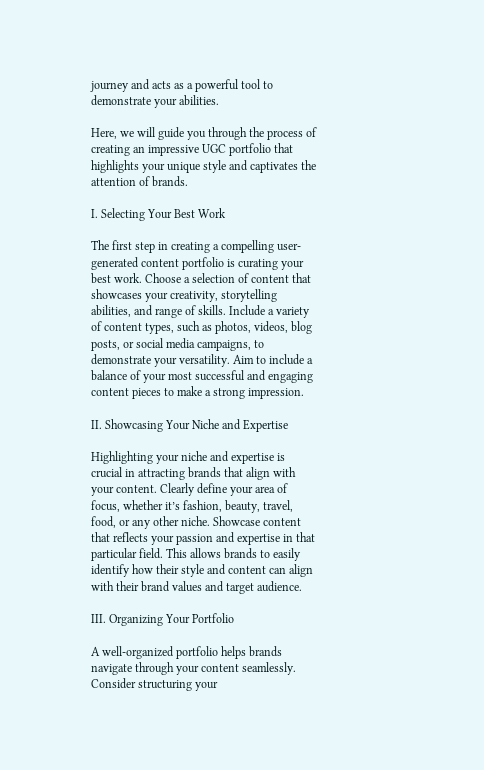journey and acts as a powerful tool to demonstrate your abilities.

Here, we will guide you through the process of creating an impressive UGC portfolio that highlights your unique style and captivates the attention of brands.

I. Selecting Your Best Work

The first step in creating a compelling user-generated content portfolio is curating your best work. Choose a selection of content that showcases your creativity, storytelling abilities, and range of skills. Include a variety of content types, such as photos, videos, blog posts, or social media campaigns, to demonstrate your versatility. Aim to include a balance of your most successful and engaging content pieces to make a strong impression.

II. Showcasing Your Niche and Expertise

Highlighting your niche and expertise is crucial in attracting brands that align with your content. Clearly define your area of focus, whether it’s fashion, beauty, travel, food, or any other niche. Showcase content that reflects your passion and expertise in that particular field. This allows brands to easily identify how their style and content can align with their brand values and target audience.

III. Organizing Your Portfolio

A well-organized portfolio helps brands navigate through your content seamlessly. Consider structuring your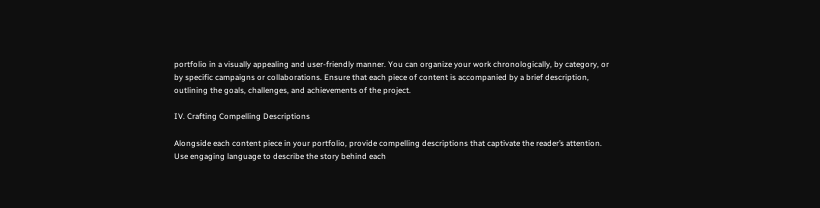portfolio in a visually appealing and user-friendly manner. You can organize your work chronologically, by category, or by specific campaigns or collaborations. Ensure that each piece of content is accompanied by a brief description, outlining the goals, challenges, and achievements of the project.

IV. Crafting Compelling Descriptions

Alongside each content piece in your portfolio, provide compelling descriptions that captivate the reader’s attention. Use engaging language to describe the story behind each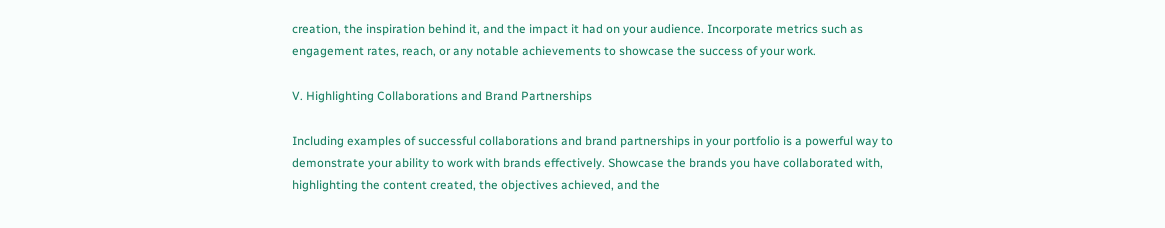creation, the inspiration behind it, and the impact it had on your audience. Incorporate metrics such as engagement rates, reach, or any notable achievements to showcase the success of your work.

V. Highlighting Collaborations and Brand Partnerships

Including examples of successful collaborations and brand partnerships in your portfolio is a powerful way to demonstrate your ability to work with brands effectively. Showcase the brands you have collaborated with, highlighting the content created, the objectives achieved, and the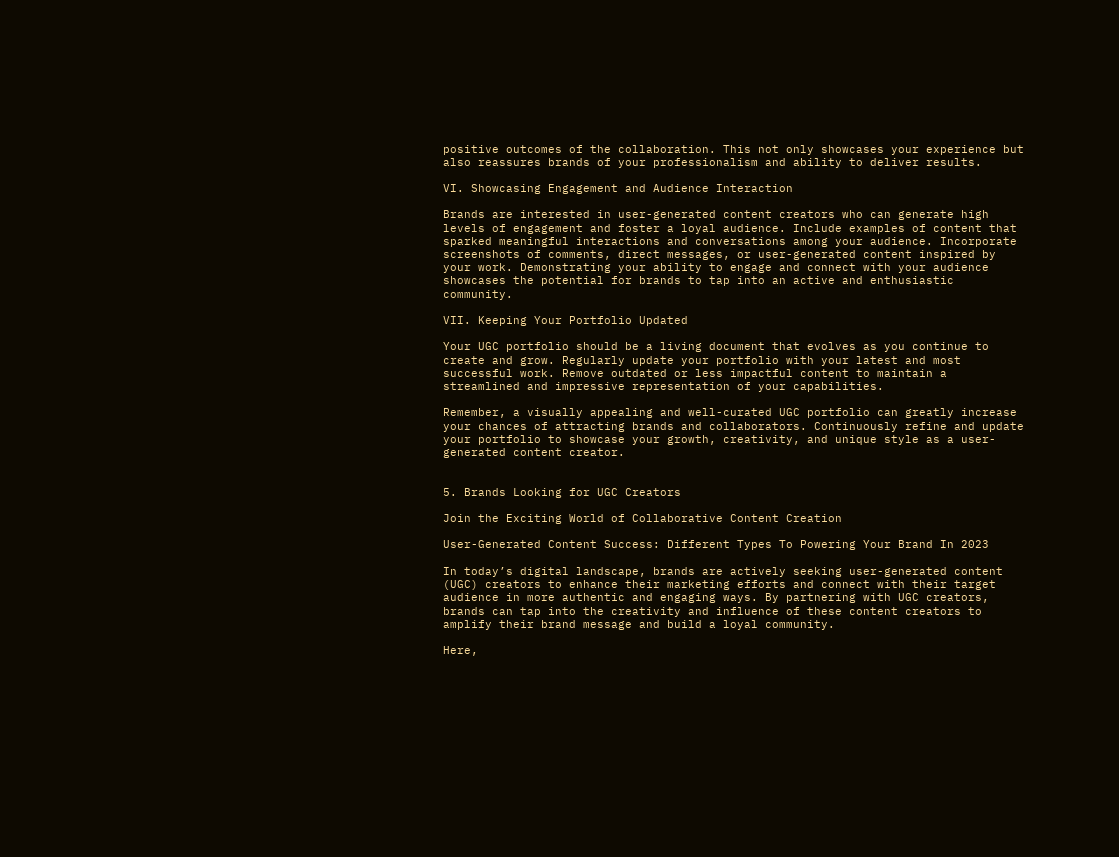positive outcomes of the collaboration. This not only showcases your experience but also reassures brands of your professionalism and ability to deliver results.

VI. Showcasing Engagement and Audience Interaction

Brands are interested in user-generated content creators who can generate high levels of engagement and foster a loyal audience. Include examples of content that sparked meaningful interactions and conversations among your audience. Incorporate screenshots of comments, direct messages, or user-generated content inspired by your work. Demonstrating your ability to engage and connect with your audience showcases the potential for brands to tap into an active and enthusiastic community.

VII. Keeping Your Portfolio Updated

Your UGC portfolio should be a living document that evolves as you continue to create and grow. Regularly update your portfolio with your latest and most successful work. Remove outdated or less impactful content to maintain a streamlined and impressive representation of your capabilities.

Remember, a visually appealing and well-curated UGC portfolio can greatly increase your chances of attracting brands and collaborators. Continuously refine and update your portfolio to showcase your growth, creativity, and unique style as a user-generated content creator.


5. Brands Looking for UGC Creators

Join the Exciting World of Collaborative Content Creation

User-Generated Content Success: Different Types To Powering Your Brand In 2023

In today’s digital landscape, brands are actively seeking user-generated content (UGC) creators to enhance their marketing efforts and connect with their target audience in more authentic and engaging ways. By partnering with UGC creators, brands can tap into the creativity and influence of these content creators to amplify their brand message and build a loyal community.

Here,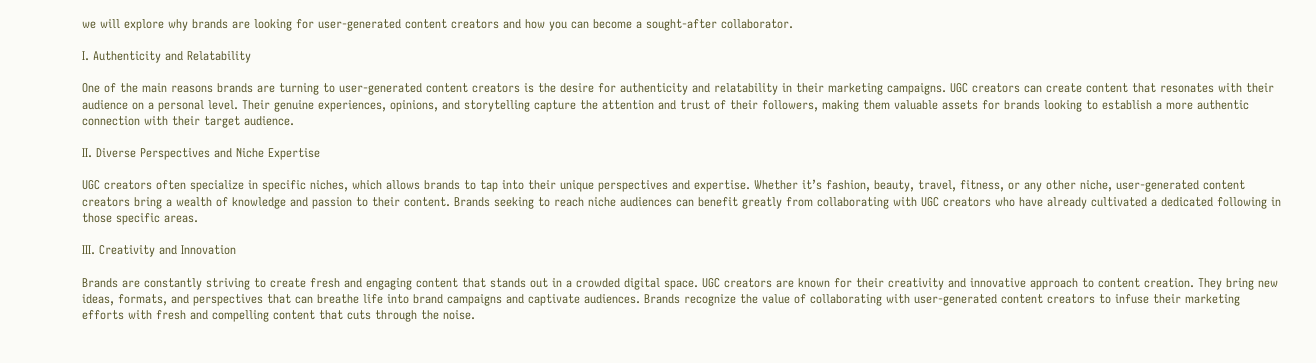we will explore why brands are looking for user-generated content creators and how you can become a sought-after collaborator.

I. Authenticity and Relatability

One of the main reasons brands are turning to user-generated content creators is the desire for authenticity and relatability in their marketing campaigns. UGC creators can create content that resonates with their audience on a personal level. Their genuine experiences, opinions, and storytelling capture the attention and trust of their followers, making them valuable assets for brands looking to establish a more authentic connection with their target audience.

II. Diverse Perspectives and Niche Expertise

UGC creators often specialize in specific niches, which allows brands to tap into their unique perspectives and expertise. Whether it’s fashion, beauty, travel, fitness, or any other niche, user-generated content creators bring a wealth of knowledge and passion to their content. Brands seeking to reach niche audiences can benefit greatly from collaborating with UGC creators who have already cultivated a dedicated following in those specific areas.

III. Creativity and Innovation

Brands are constantly striving to create fresh and engaging content that stands out in a crowded digital space. UGC creators are known for their creativity and innovative approach to content creation. They bring new ideas, formats, and perspectives that can breathe life into brand campaigns and captivate audiences. Brands recognize the value of collaborating with user-generated content creators to infuse their marketing efforts with fresh and compelling content that cuts through the noise.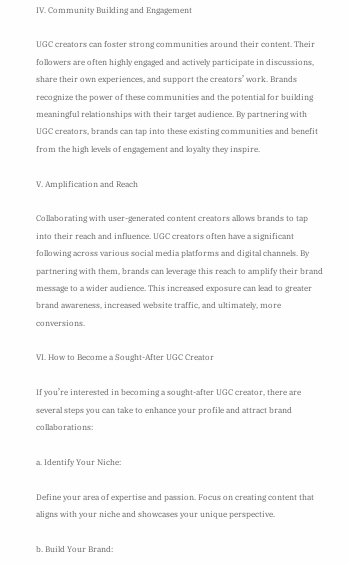IV. Community Building and Engagement

UGC creators can foster strong communities around their content. Their followers are often highly engaged and actively participate in discussions, share their own experiences, and support the creators’ work. Brands recognize the power of these communities and the potential for building meaningful relationships with their target audience. By partnering with UGC creators, brands can tap into these existing communities and benefit from the high levels of engagement and loyalty they inspire.

V. Amplification and Reach

Collaborating with user-generated content creators allows brands to tap into their reach and influence. UGC creators often have a significant following across various social media platforms and digital channels. By partnering with them, brands can leverage this reach to amplify their brand message to a wider audience. This increased exposure can lead to greater brand awareness, increased website traffic, and ultimately, more conversions.

VI. How to Become a Sought-After UGC Creator

If you’re interested in becoming a sought-after UGC creator, there are several steps you can take to enhance your profile and attract brand collaborations:

a. Identify Your Niche:

Define your area of expertise and passion. Focus on creating content that aligns with your niche and showcases your unique perspective.

b. Build Your Brand: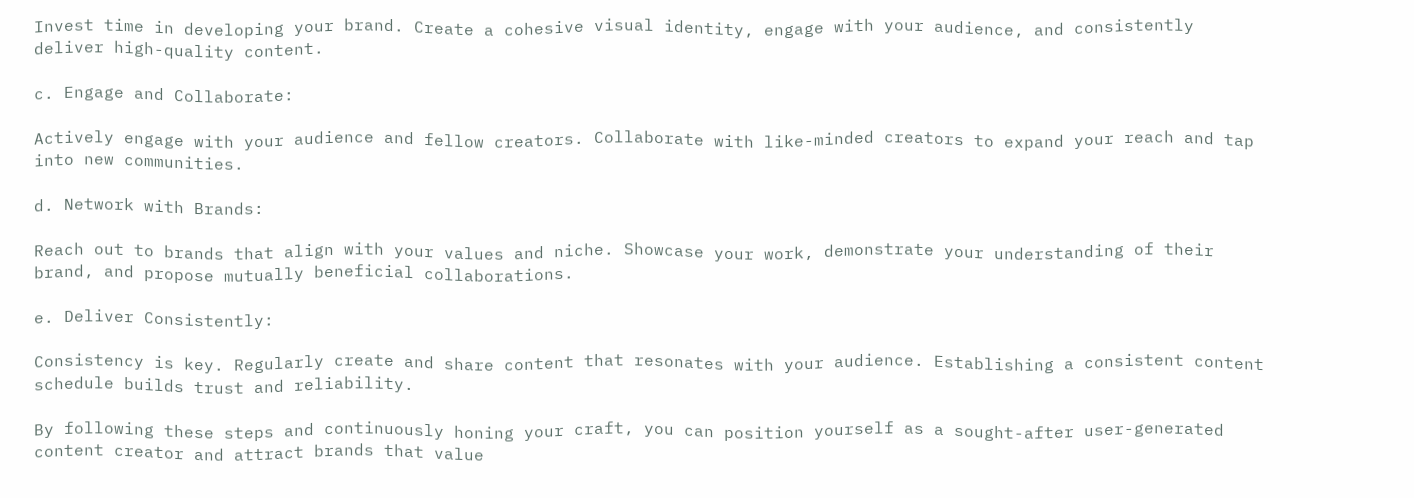Invest time in developing your brand. Create a cohesive visual identity, engage with your audience, and consistently deliver high-quality content.

c. Engage and Collaborate:

Actively engage with your audience and fellow creators. Collaborate with like-minded creators to expand your reach and tap into new communities.

d. Network with Brands:

Reach out to brands that align with your values and niche. Showcase your work, demonstrate your understanding of their brand, and propose mutually beneficial collaborations.

e. Deliver Consistently:

Consistency is key. Regularly create and share content that resonates with your audience. Establishing a consistent content schedule builds trust and reliability.

By following these steps and continuously honing your craft, you can position yourself as a sought-after user-generated content creator and attract brands that value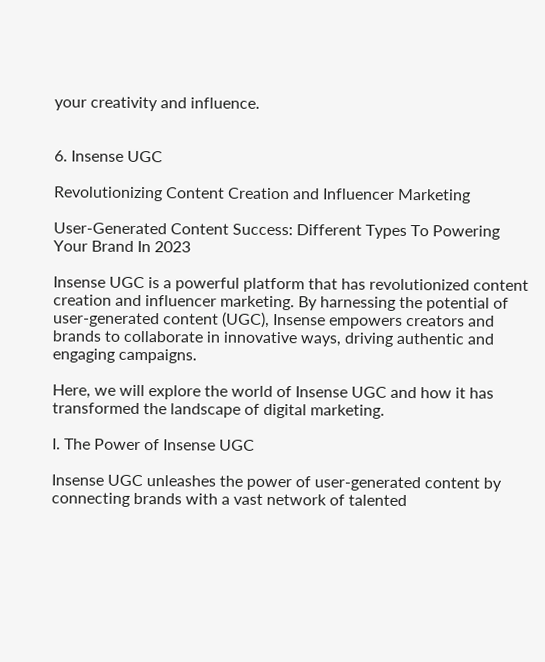your creativity and influence.


6. Insense UGC

Revolutionizing Content Creation and Influencer Marketing

User-Generated Content Success: Different Types To Powering Your Brand In 2023

Insense UGC is a powerful platform that has revolutionized content creation and influencer marketing. By harnessing the potential of user-generated content (UGC), Insense empowers creators and brands to collaborate in innovative ways, driving authentic and engaging campaigns.

Here, we will explore the world of Insense UGC and how it has transformed the landscape of digital marketing.

I. The Power of Insense UGC

Insense UGC unleashes the power of user-generated content by connecting brands with a vast network of talented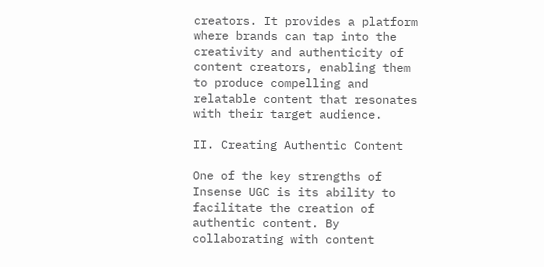creators. It provides a platform where brands can tap into the creativity and authenticity of content creators, enabling them to produce compelling and relatable content that resonates with their target audience.

II. Creating Authentic Content

One of the key strengths of Insense UGC is its ability to facilitate the creation of authentic content. By collaborating with content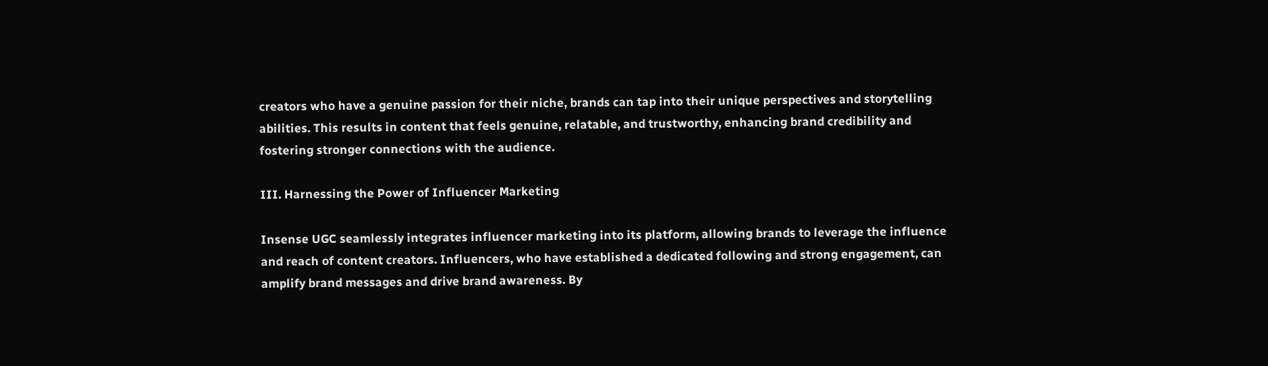creators who have a genuine passion for their niche, brands can tap into their unique perspectives and storytelling abilities. This results in content that feels genuine, relatable, and trustworthy, enhancing brand credibility and fostering stronger connections with the audience.

III. Harnessing the Power of Influencer Marketing

Insense UGC seamlessly integrates influencer marketing into its platform, allowing brands to leverage the influence and reach of content creators. Influencers, who have established a dedicated following and strong engagement, can amplify brand messages and drive brand awareness. By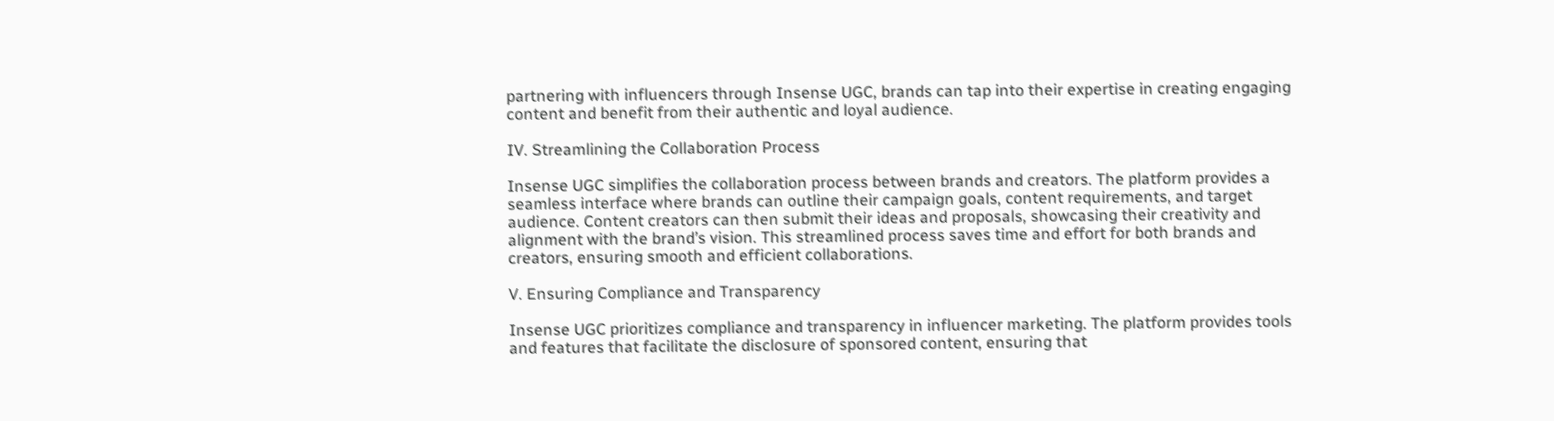partnering with influencers through Insense UGC, brands can tap into their expertise in creating engaging content and benefit from their authentic and loyal audience.

IV. Streamlining the Collaboration Process

Insense UGC simplifies the collaboration process between brands and creators. The platform provides a seamless interface where brands can outline their campaign goals, content requirements, and target audience. Content creators can then submit their ideas and proposals, showcasing their creativity and alignment with the brand’s vision. This streamlined process saves time and effort for both brands and creators, ensuring smooth and efficient collaborations.

V. Ensuring Compliance and Transparency

Insense UGC prioritizes compliance and transparency in influencer marketing. The platform provides tools and features that facilitate the disclosure of sponsored content, ensuring that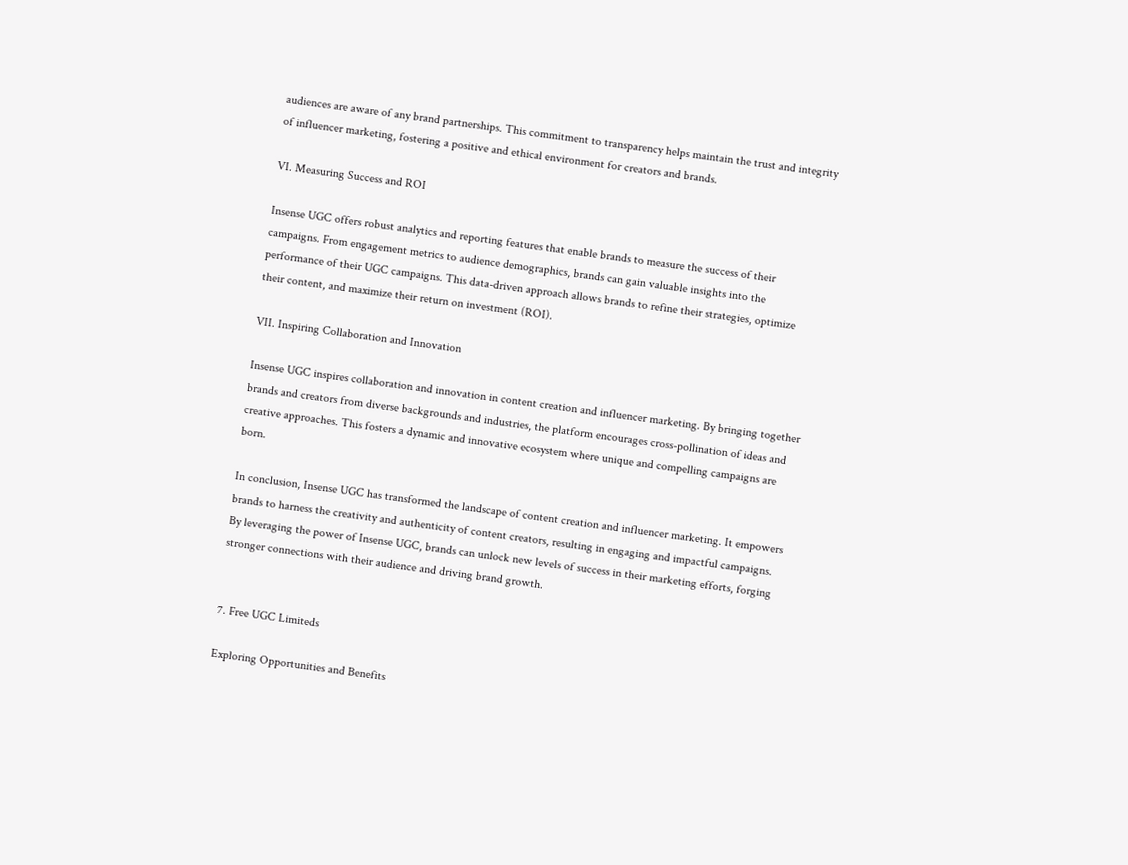audiences are aware of any brand partnerships. This commitment to transparency helps maintain the trust and integrity of influencer marketing, fostering a positive and ethical environment for creators and brands.

VI. Measuring Success and ROI

Insense UGC offers robust analytics and reporting features that enable brands to measure the success of their campaigns. From engagement metrics to audience demographics, brands can gain valuable insights into the performance of their UGC campaigns. This data-driven approach allows brands to refine their strategies, optimize their content, and maximize their return on investment (ROI).

VII. Inspiring Collaboration and Innovation

Insense UGC inspires collaboration and innovation in content creation and influencer marketing. By bringing together brands and creators from diverse backgrounds and industries, the platform encourages cross-pollination of ideas and creative approaches. This fosters a dynamic and innovative ecosystem where unique and compelling campaigns are born.

In conclusion, Insense UGC has transformed the landscape of content creation and influencer marketing. It empowers brands to harness the creativity and authenticity of content creators, resulting in engaging and impactful campaigns. By leveraging the power of Insense UGC, brands can unlock new levels of success in their marketing efforts, forging stronger connections with their audience and driving brand growth.


7. Free UGC Limiteds

Exploring Opportunities and Benefits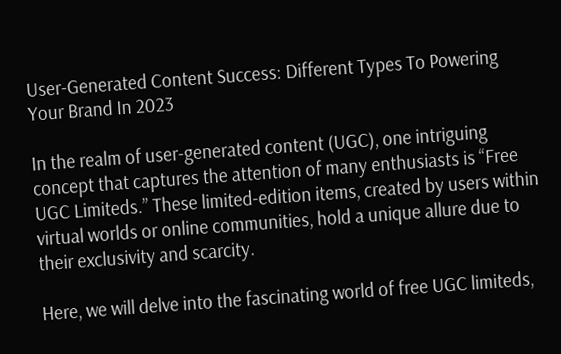User-Generated Content Success: Different Types To Powering Your Brand In 2023

In the realm of user-generated content (UGC), one intriguing concept that captures the attention of many enthusiasts is “Free UGC Limiteds.” These limited-edition items, created by users within virtual worlds or online communities, hold a unique allure due to their exclusivity and scarcity.

Here, we will delve into the fascinating world of free UGC limiteds,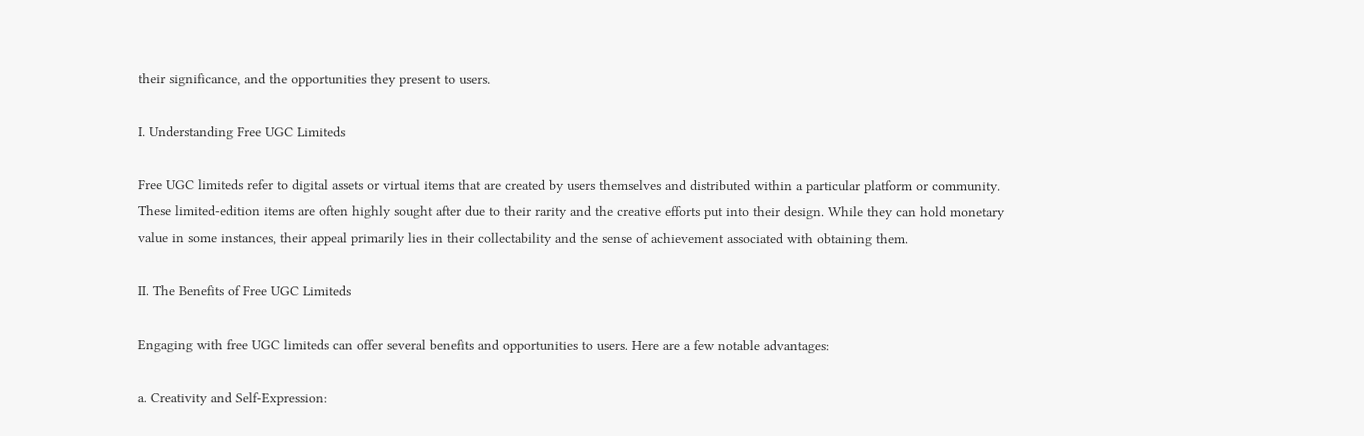their significance, and the opportunities they present to users.

I. Understanding Free UGC Limiteds

Free UGC limiteds refer to digital assets or virtual items that are created by users themselves and distributed within a particular platform or community. These limited-edition items are often highly sought after due to their rarity and the creative efforts put into their design. While they can hold monetary value in some instances, their appeal primarily lies in their collectability and the sense of achievement associated with obtaining them.

II. The Benefits of Free UGC Limiteds

Engaging with free UGC limiteds can offer several benefits and opportunities to users. Here are a few notable advantages:

a. Creativity and Self-Expression: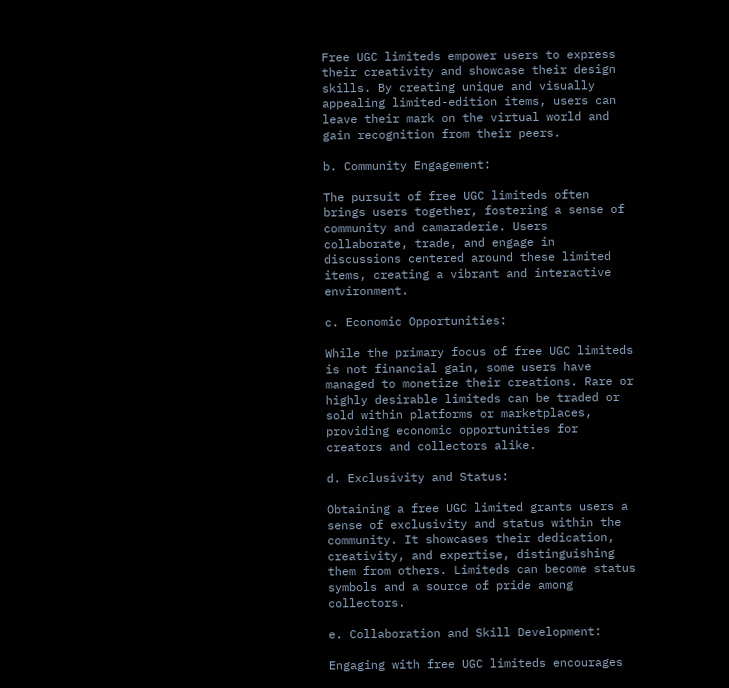Free UGC limiteds empower users to express their creativity and showcase their design skills. By creating unique and visually appealing limited-edition items, users can leave their mark on the virtual world and gain recognition from their peers.

b. Community Engagement:

The pursuit of free UGC limiteds often brings users together, fostering a sense of community and camaraderie. Users collaborate, trade, and engage in discussions centered around these limited items, creating a vibrant and interactive environment.

c. Economic Opportunities:

While the primary focus of free UGC limiteds is not financial gain, some users have managed to monetize their creations. Rare or highly desirable limiteds can be traded or sold within platforms or marketplaces, providing economic opportunities for creators and collectors alike.

d. Exclusivity and Status:

Obtaining a free UGC limited grants users a sense of exclusivity and status within the community. It showcases their dedication, creativity, and expertise, distinguishing them from others. Limiteds can become status symbols and a source of pride among collectors.

e. Collaboration and Skill Development:

Engaging with free UGC limiteds encourages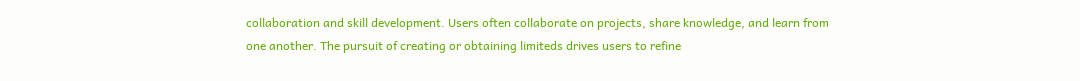collaboration and skill development. Users often collaborate on projects, share knowledge, and learn from one another. The pursuit of creating or obtaining limiteds drives users to refine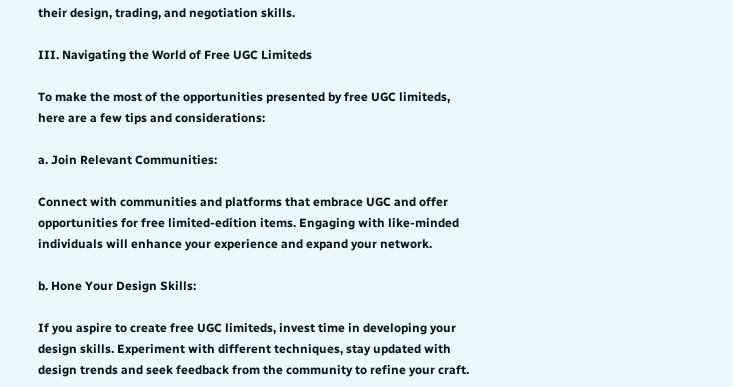their design, trading, and negotiation skills.

III. Navigating the World of Free UGC Limiteds

To make the most of the opportunities presented by free UGC limiteds, here are a few tips and considerations:

a. Join Relevant Communities:

Connect with communities and platforms that embrace UGC and offer opportunities for free limited-edition items. Engaging with like-minded individuals will enhance your experience and expand your network.

b. Hone Your Design Skills:

If you aspire to create free UGC limiteds, invest time in developing your design skills. Experiment with different techniques, stay updated with design trends and seek feedback from the community to refine your craft.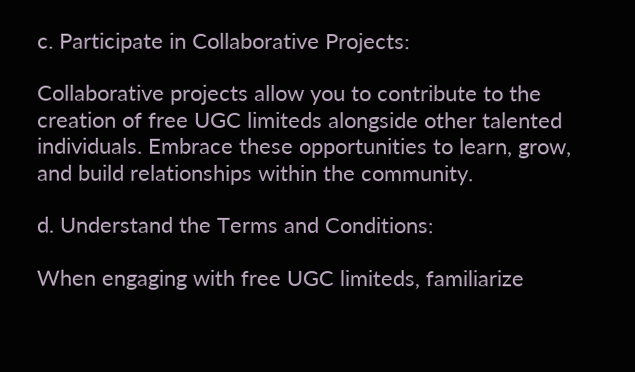c. Participate in Collaborative Projects:

Collaborative projects allow you to contribute to the creation of free UGC limiteds alongside other talented individuals. Embrace these opportunities to learn, grow, and build relationships within the community.

d. Understand the Terms and Conditions:

When engaging with free UGC limiteds, familiarize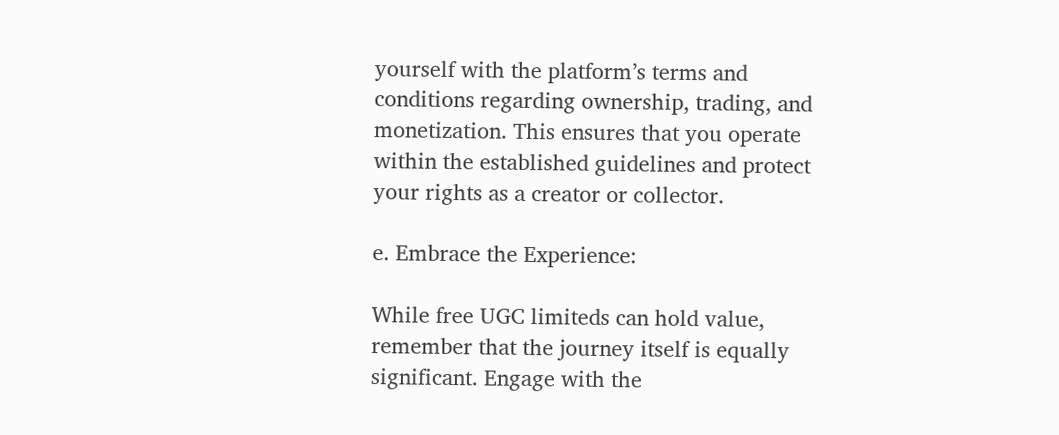yourself with the platform’s terms and conditions regarding ownership, trading, and monetization. This ensures that you operate within the established guidelines and protect your rights as a creator or collector.

e. Embrace the Experience:

While free UGC limiteds can hold value, remember that the journey itself is equally significant. Engage with the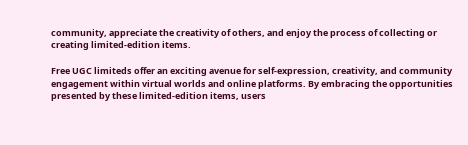community, appreciate the creativity of others, and enjoy the process of collecting or creating limited-edition items.

Free UGC limiteds offer an exciting avenue for self-expression, creativity, and community engagement within virtual worlds and online platforms. By embracing the opportunities presented by these limited-edition items, users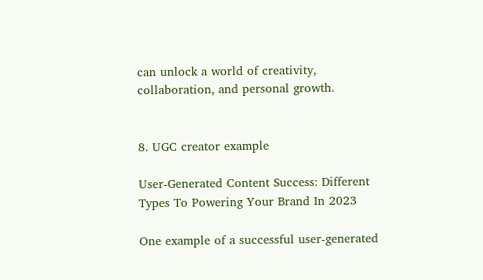can unlock a world of creativity, collaboration, and personal growth.


8. UGC creator example

User-Generated Content Success: Different Types To Powering Your Brand In 2023

One example of a successful user-generated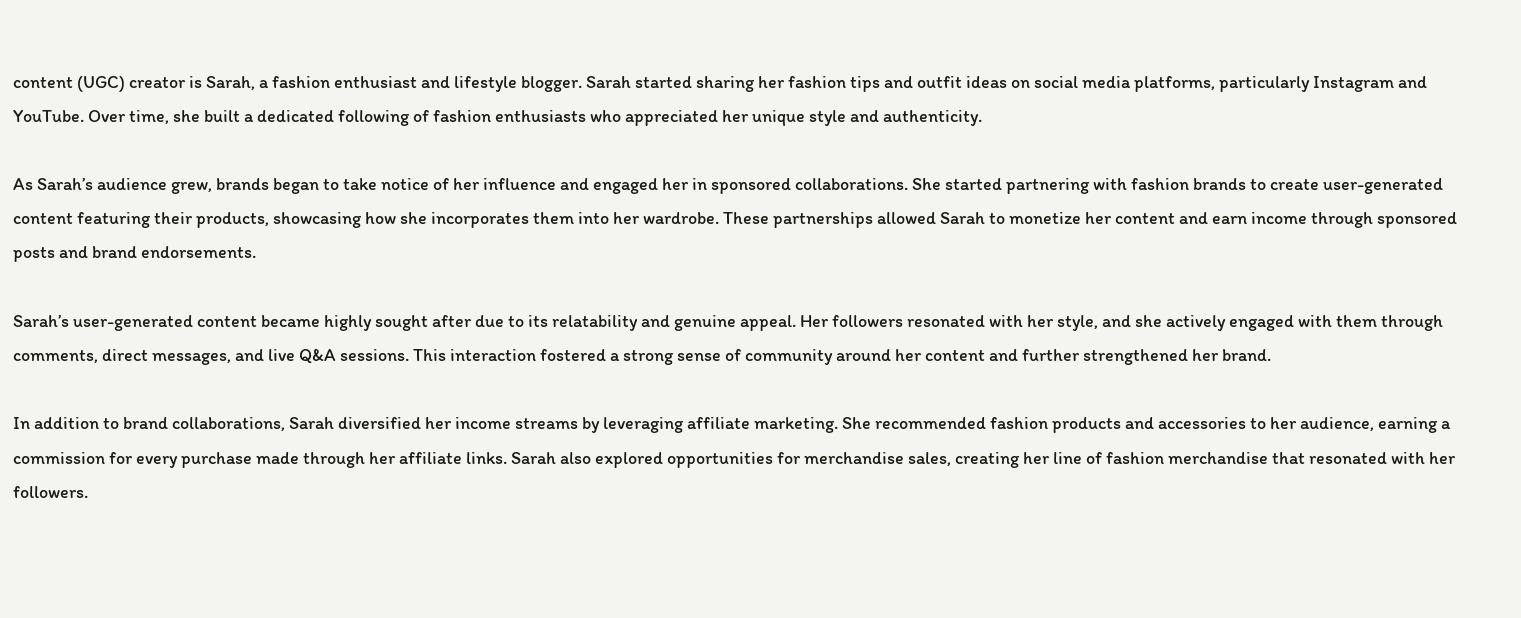content (UGC) creator is Sarah, a fashion enthusiast and lifestyle blogger. Sarah started sharing her fashion tips and outfit ideas on social media platforms, particularly Instagram and YouTube. Over time, she built a dedicated following of fashion enthusiasts who appreciated her unique style and authenticity.

As Sarah’s audience grew, brands began to take notice of her influence and engaged her in sponsored collaborations. She started partnering with fashion brands to create user-generated content featuring their products, showcasing how she incorporates them into her wardrobe. These partnerships allowed Sarah to monetize her content and earn income through sponsored posts and brand endorsements.

Sarah’s user-generated content became highly sought after due to its relatability and genuine appeal. Her followers resonated with her style, and she actively engaged with them through comments, direct messages, and live Q&A sessions. This interaction fostered a strong sense of community around her content and further strengthened her brand.

In addition to brand collaborations, Sarah diversified her income streams by leveraging affiliate marketing. She recommended fashion products and accessories to her audience, earning a commission for every purchase made through her affiliate links. Sarah also explored opportunities for merchandise sales, creating her line of fashion merchandise that resonated with her followers.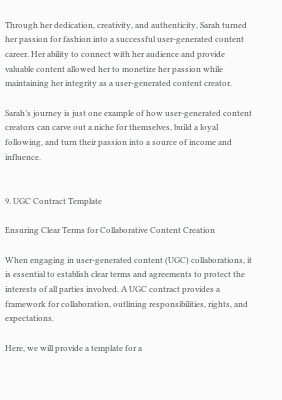Through her dedication, creativity, and authenticity, Sarah turned her passion for fashion into a successful user-generated content career. Her ability to connect with her audience and provide valuable content allowed her to monetize her passion while maintaining her integrity as a user-generated content creator.

Sarah’s journey is just one example of how user-generated content creators can carve out a niche for themselves, build a loyal following, and turn their passion into a source of income and influence.


9. UGC Contract Template

Ensuring Clear Terms for Collaborative Content Creation

When engaging in user-generated content (UGC) collaborations, it is essential to establish clear terms and agreements to protect the interests of all parties involved. A UGC contract provides a framework for collaboration, outlining responsibilities, rights, and expectations.

Here, we will provide a template for a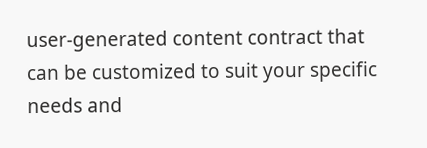user-generated content contract that can be customized to suit your specific needs and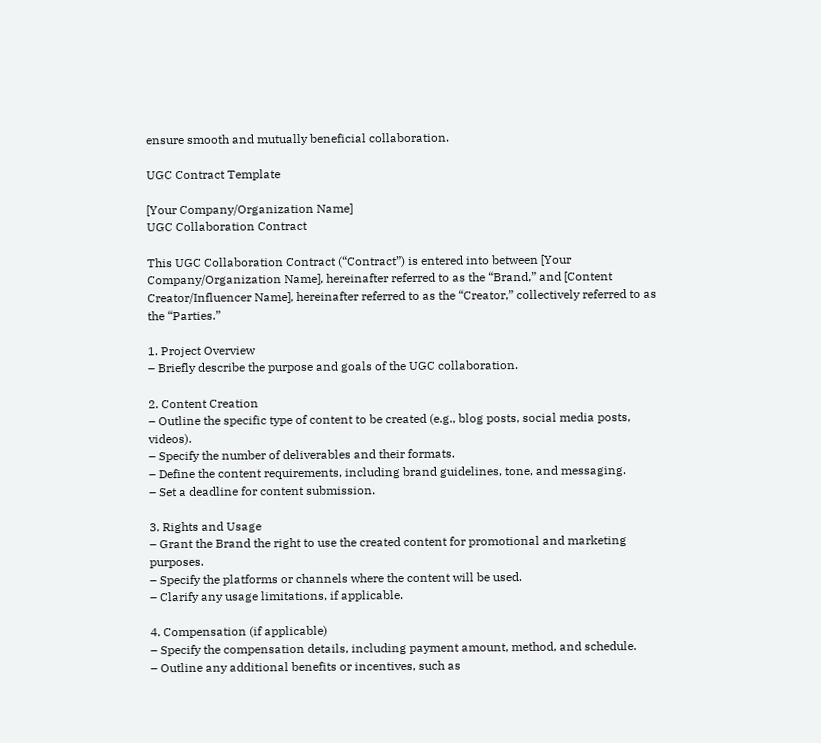ensure smooth and mutually beneficial collaboration.

UGC Contract Template

[Your Company/Organization Name]
UGC Collaboration Contract

This UGC Collaboration Contract (“Contract”) is entered into between [Your Company/Organization Name], hereinafter referred to as the “Brand,” and [Content Creator/Influencer Name], hereinafter referred to as the “Creator,” collectively referred to as the “Parties.”

1. Project Overview
– Briefly describe the purpose and goals of the UGC collaboration.

2. Content Creation
– Outline the specific type of content to be created (e.g., blog posts, social media posts, videos).
– Specify the number of deliverables and their formats.
– Define the content requirements, including brand guidelines, tone, and messaging.
– Set a deadline for content submission.

3. Rights and Usage
– Grant the Brand the right to use the created content for promotional and marketing purposes.
– Specify the platforms or channels where the content will be used.
– Clarify any usage limitations, if applicable.

4. Compensation (if applicable)
– Specify the compensation details, including payment amount, method, and schedule.
– Outline any additional benefits or incentives, such as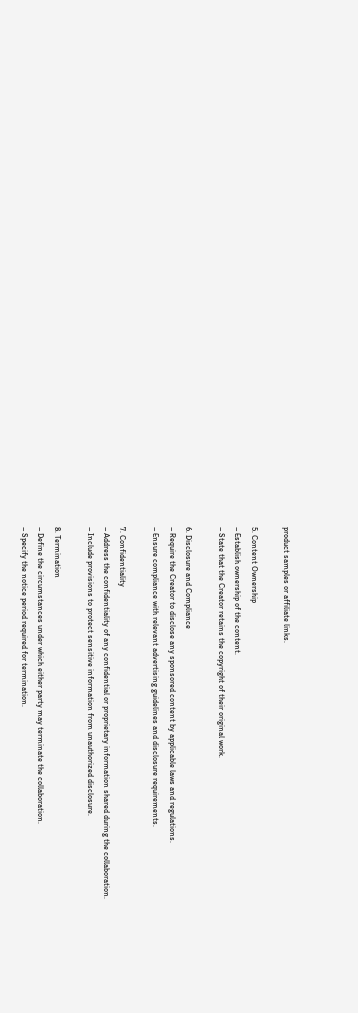product samples or affiliate links.

5. Content Ownership
– Establish ownership of the content.
– State that the Creator retains the copyright of their original work.

6. Disclosure and Compliance
– Require the Creator to disclose any sponsored content by applicable laws and regulations.
– Ensure compliance with relevant advertising guidelines and disclosure requirements.

7. Confidentiality
– Address the confidentiality of any confidential or proprietary information shared during the collaboration.
– Include provisions to protect sensitive information from unauthorized disclosure.

8. Termination
– Define the circumstances under which either party may terminate the collaboration.
– Specify the notice period required for termination.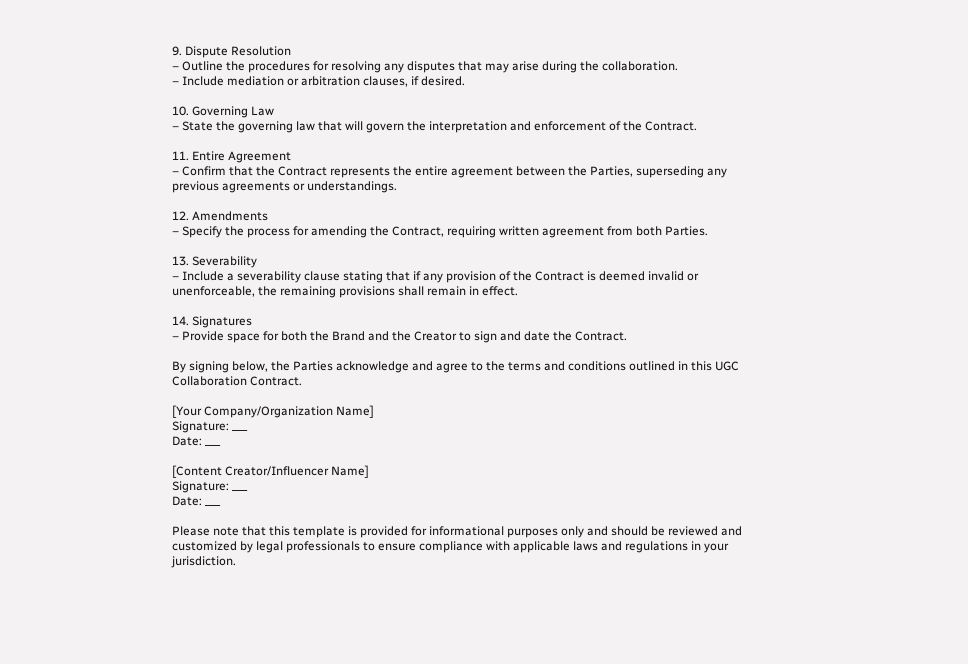9. Dispute Resolution
– Outline the procedures for resolving any disputes that may arise during the collaboration.
– Include mediation or arbitration clauses, if desired.

10. Governing Law
– State the governing law that will govern the interpretation and enforcement of the Contract.

11. Entire Agreement
– Confirm that the Contract represents the entire agreement between the Parties, superseding any previous agreements or understandings.

12. Amendments
– Specify the process for amending the Contract, requiring written agreement from both Parties.

13. Severability
– Include a severability clause stating that if any provision of the Contract is deemed invalid or unenforceable, the remaining provisions shall remain in effect.

14. Signatures
– Provide space for both the Brand and the Creator to sign and date the Contract.

By signing below, the Parties acknowledge and agree to the terms and conditions outlined in this UGC Collaboration Contract.

[Your Company/Organization Name]
Signature: ___
Date: ___

[Content Creator/Influencer Name]
Signature: ___
Date: ___

Please note that this template is provided for informational purposes only and should be reviewed and customized by legal professionals to ensure compliance with applicable laws and regulations in your jurisdiction.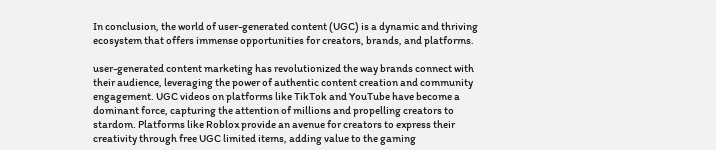In conclusion, the world of user-generated content (UGC) is a dynamic and thriving ecosystem that offers immense opportunities for creators, brands, and platforms.

user-generated content marketing has revolutionized the way brands connect with their audience, leveraging the power of authentic content creation and community engagement. UGC videos on platforms like TikTok and YouTube have become a dominant force, capturing the attention of millions and propelling creators to stardom. Platforms like Roblox provide an avenue for creators to express their creativity through free UGC limited items, adding value to the gaming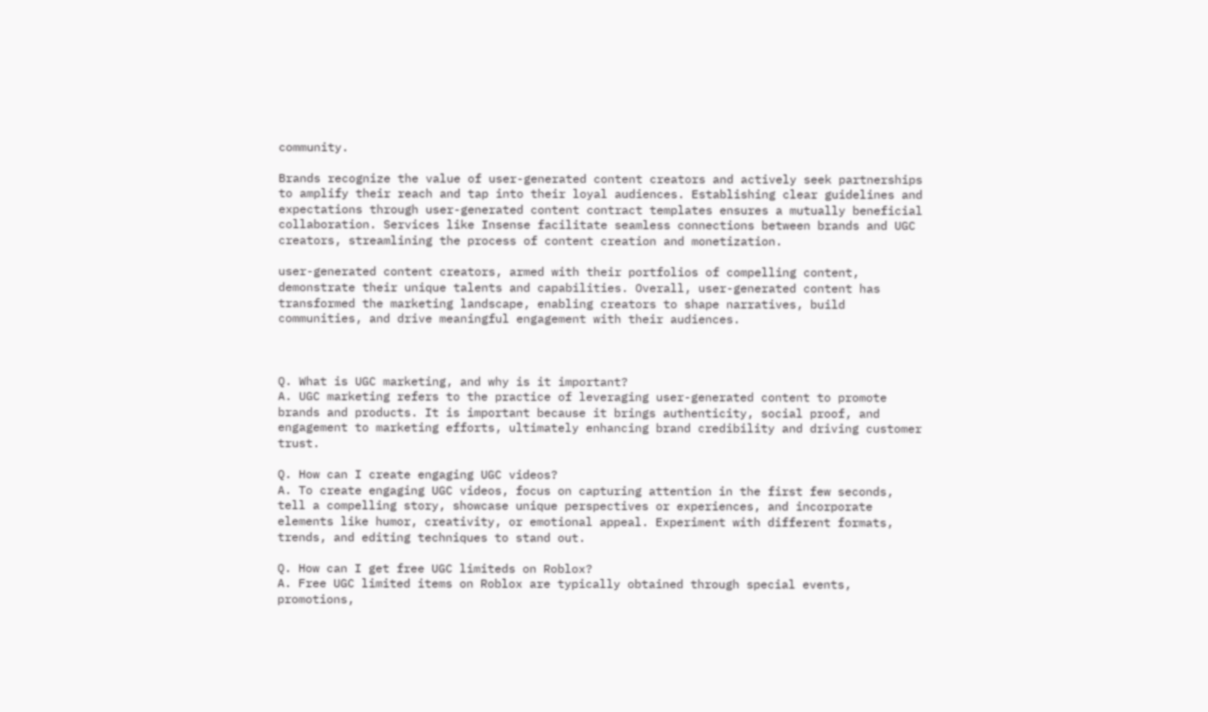community.

Brands recognize the value of user-generated content creators and actively seek partnerships to amplify their reach and tap into their loyal audiences. Establishing clear guidelines and expectations through user-generated content contract templates ensures a mutually beneficial collaboration. Services like Insense facilitate seamless connections between brands and UGC creators, streamlining the process of content creation and monetization.

user-generated content creators, armed with their portfolios of compelling content, demonstrate their unique talents and capabilities. Overall, user-generated content has transformed the marketing landscape, enabling creators to shape narratives, build communities, and drive meaningful engagement with their audiences.



Q. What is UGC marketing, and why is it important?
A. UGC marketing refers to the practice of leveraging user-generated content to promote brands and products. It is important because it brings authenticity, social proof, and engagement to marketing efforts, ultimately enhancing brand credibility and driving customer trust.

Q. How can I create engaging UGC videos?
A. To create engaging UGC videos, focus on capturing attention in the first few seconds, tell a compelling story, showcase unique perspectives or experiences, and incorporate elements like humor, creativity, or emotional appeal. Experiment with different formats, trends, and editing techniques to stand out.

Q. How can I get free UGC limiteds on Roblox?
A. Free UGC limited items on Roblox are typically obtained through special events, promotions,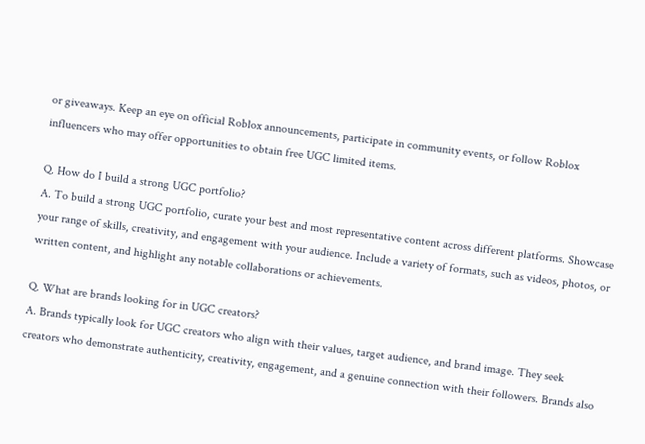or giveaways. Keep an eye on official Roblox announcements, participate in community events, or follow Roblox influencers who may offer opportunities to obtain free UGC limited items.

Q. How do I build a strong UGC portfolio?
A. To build a strong UGC portfolio, curate your best and most representative content across different platforms. Showcase your range of skills, creativity, and engagement with your audience. Include a variety of formats, such as videos, photos, or written content, and highlight any notable collaborations or achievements.

Q. What are brands looking for in UGC creators?
A. Brands typically look for UGC creators who align with their values, target audience, and brand image. They seek creators who demonstrate authenticity, creativity, engagement, and a genuine connection with their followers. Brands also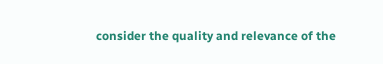consider the quality and relevance of the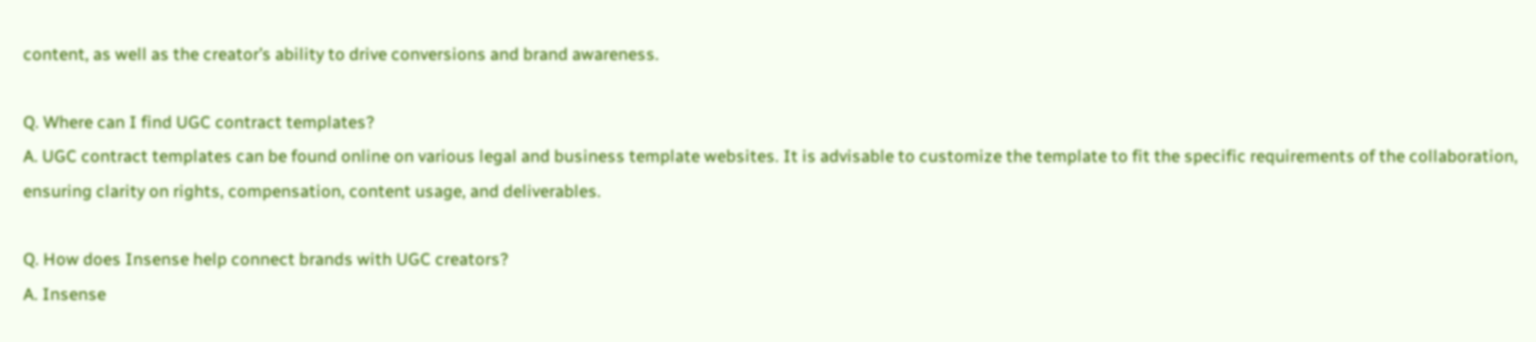content, as well as the creator’s ability to drive conversions and brand awareness.

Q. Where can I find UGC contract templates?
A. UGC contract templates can be found online on various legal and business template websites. It is advisable to customize the template to fit the specific requirements of the collaboration, ensuring clarity on rights, compensation, content usage, and deliverables.

Q. How does Insense help connect brands with UGC creators?
A. Insense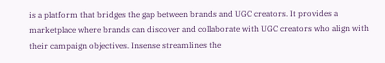is a platform that bridges the gap between brands and UGC creators. It provides a marketplace where brands can discover and collaborate with UGC creators who align with their campaign objectives. Insense streamlines the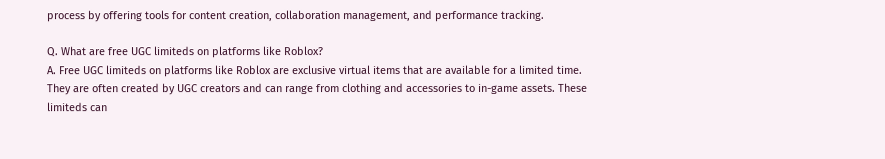process by offering tools for content creation, collaboration management, and performance tracking.

Q. What are free UGC limiteds on platforms like Roblox?
A. Free UGC limiteds on platforms like Roblox are exclusive virtual items that are available for a limited time. They are often created by UGC creators and can range from clothing and accessories to in-game assets. These limiteds can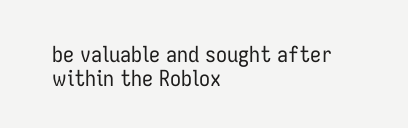be valuable and sought after within the Roblox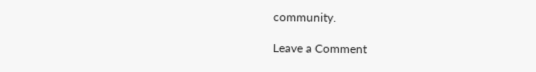community.

Leave a Comment